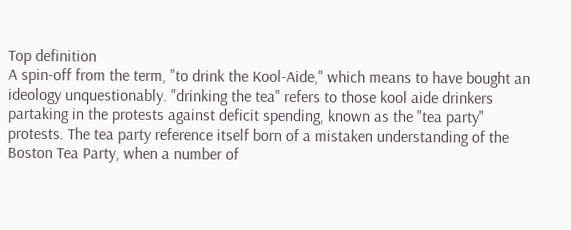Top definition
A spin-off from the term, "to drink the Kool-Aide," which means to have bought an ideology unquestionably. "drinking the tea" refers to those kool aide drinkers partaking in the protests against deficit spending, known as the "tea party" protests. The tea party reference itself born of a mistaken understanding of the Boston Tea Party, when a number of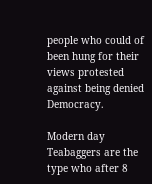people who could of been hung for their views protested against being denied Democracy.

Modern day Teabaggers are the type who after 8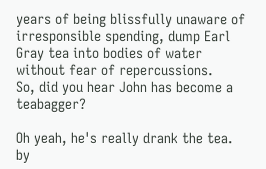years of being blissfully unaware of irresponsible spending, dump Earl Gray tea into bodies of water without fear of repercussions.
So, did you hear John has become a teabagger?

Oh yeah, he's really drank the tea.
by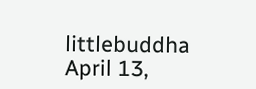littlebuddha April 13,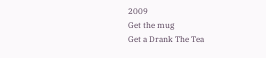2009
Get the mug
Get a Drank The Tea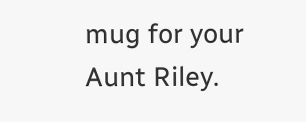mug for your Aunt Riley.